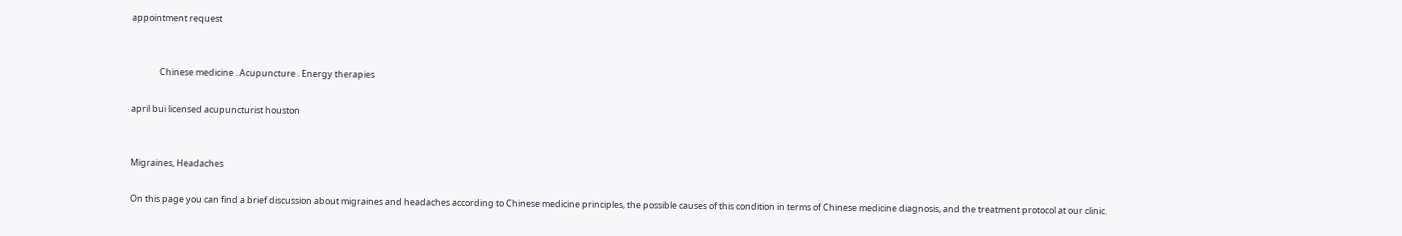appointment request


              Chinese medicine . Acupuncture . Energy therapies

april bui licensed acupuncturist houston


Migraines, Headaches

On this page you can find a brief discussion about migraines and headaches according to Chinese medicine principles, the possible causes of this condition in terms of Chinese medicine diagnosis, and the treatment protocol at our clinic.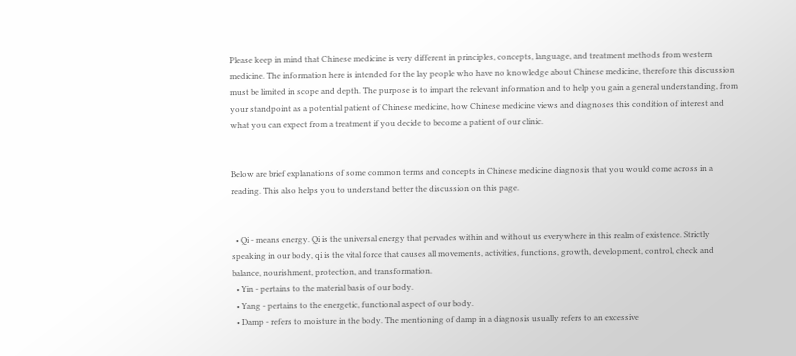Please keep in mind that Chinese medicine is very different in principles, concepts, language, and treatment methods from western medicine. The information here is intended for the lay people who have no knowledge about Chinese medicine, therefore this discussion must be limited in scope and depth. The purpose is to impart the relevant information and to help you gain a general understanding, from your standpoint as a potential patient of Chinese medicine, how Chinese medicine views and diagnoses this condition of interest and what you can expect from a treatment if you decide to become a patient of our clinic.


Below are brief explanations of some common terms and concepts in Chinese medicine diagnosis that you would come across in a reading. This also helps you to understand better the discussion on this page.


  • Qi - means energy. Qi is the universal energy that pervades within and without us everywhere in this realm of existence. Strictly speaking in our body, qi is the vital force that causes all movements, activities, functions, growth, development, control, check and balance, nourishment, protection, and transformation.
  • Yin - pertains to the material basis of our body.
  • Yang - pertains to the energetic, functional aspect of our body.
  • Damp - refers to moisture in the body. The mentioning of damp in a diagnosis usually refers to an excessive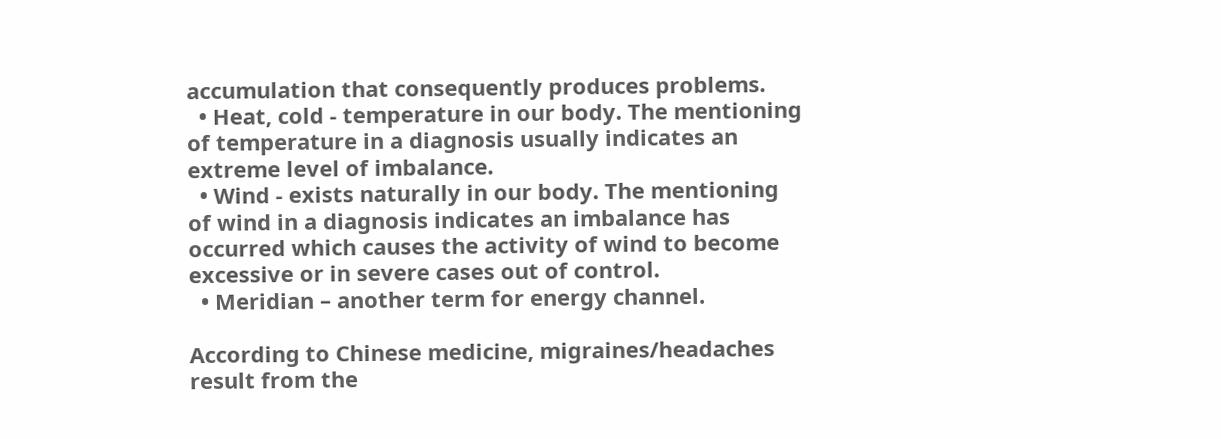accumulation that consequently produces problems.
  • Heat, cold - temperature in our body. The mentioning of temperature in a diagnosis usually indicates an extreme level of imbalance.
  • Wind - exists naturally in our body. The mentioning of wind in a diagnosis indicates an imbalance has occurred which causes the activity of wind to become excessive or in severe cases out of control.
  • Meridian – another term for energy channel.

According to Chinese medicine, migraines/headaches result from the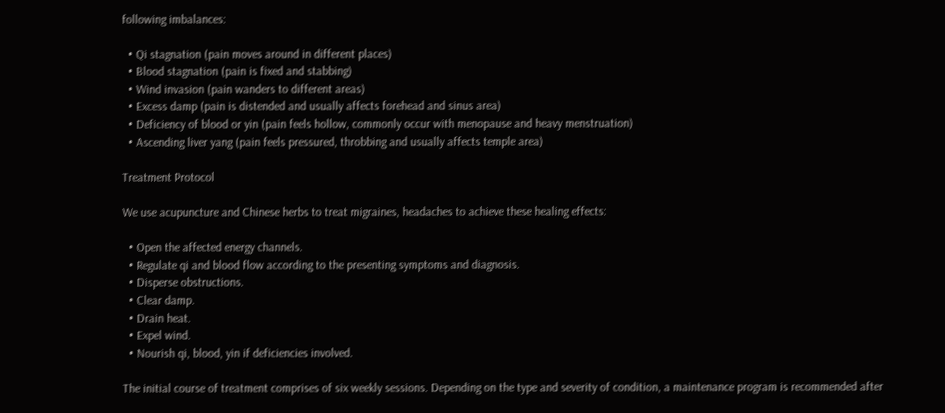following imbalances:

  • Qi stagnation (pain moves around in different places)
  • Blood stagnation (pain is fixed and stabbing)
  • Wind invasion (pain wanders to different areas)
  • Excess damp (pain is distended and usually affects forehead and sinus area)
  • Deficiency of blood or yin (pain feels hollow, commonly occur with menopause and heavy menstruation)
  • Ascending liver yang (pain feels pressured, throbbing and usually affects temple area)

Treatment Protocol

We use acupuncture and Chinese herbs to treat migraines, headaches to achieve these healing effects:

  • Open the affected energy channels.
  • Regulate qi and blood flow according to the presenting symptoms and diagnosis.
  • Disperse obstructions.
  • Clear damp.
  • Drain heat.
  • Expel wind.
  • Nourish qi, blood, yin if deficiencies involved.

The initial course of treatment comprises of six weekly sessions. Depending on the type and severity of condition, a maintenance program is recommended after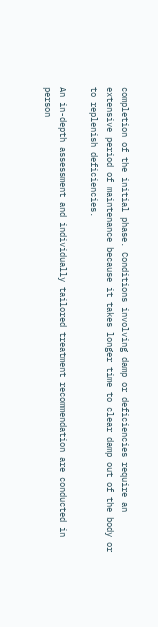completion of the initial phase. Conditions involving damp or deficiencies require an extensive period of maintenance because it takes longer time to clear damp out of the body or to replenish deficiencies.

An in-depth assessment and individually tailored treatment recommendation are conducted in person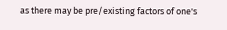as there may be pre/existing factors of one's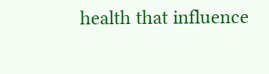health that influence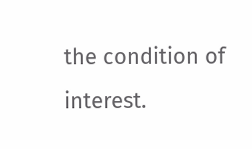the condition of interest.